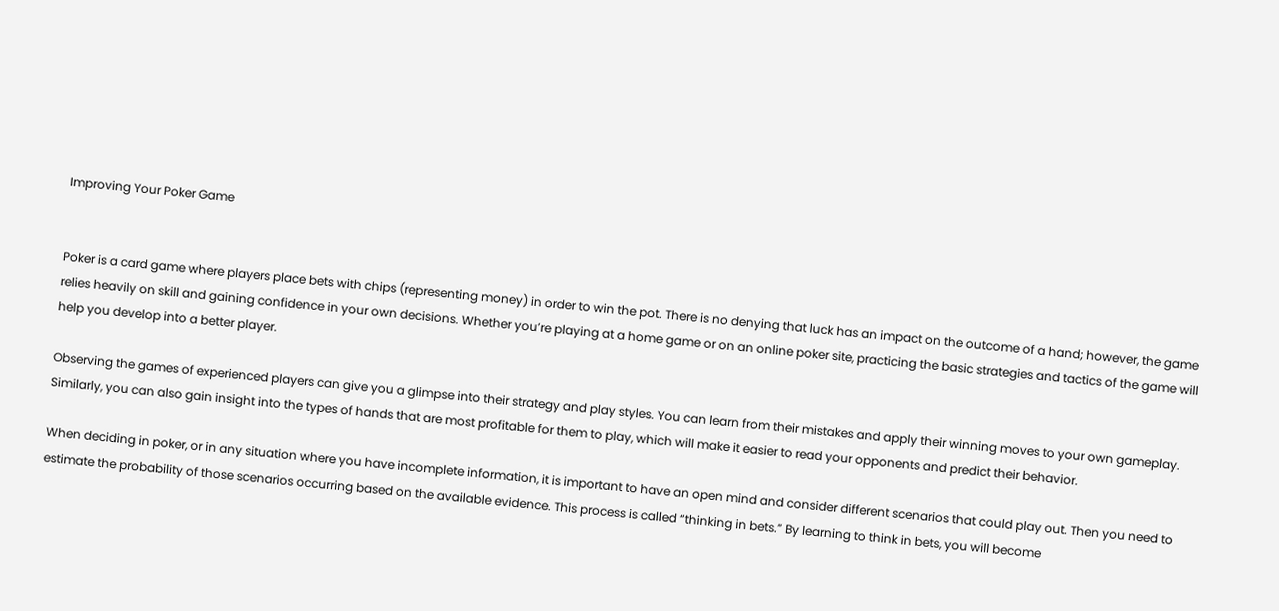Improving Your Poker Game


Poker is a card game where players place bets with chips (representing money) in order to win the pot. There is no denying that luck has an impact on the outcome of a hand; however, the game relies heavily on skill and gaining confidence in your own decisions. Whether you’re playing at a home game or on an online poker site, practicing the basic strategies and tactics of the game will help you develop into a better player.

Observing the games of experienced players can give you a glimpse into their strategy and play styles. You can learn from their mistakes and apply their winning moves to your own gameplay. Similarly, you can also gain insight into the types of hands that are most profitable for them to play, which will make it easier to read your opponents and predict their behavior.

When deciding in poker, or in any situation where you have incomplete information, it is important to have an open mind and consider different scenarios that could play out. Then you need to estimate the probability of those scenarios occurring based on the available evidence. This process is called “thinking in bets.” By learning to think in bets, you will become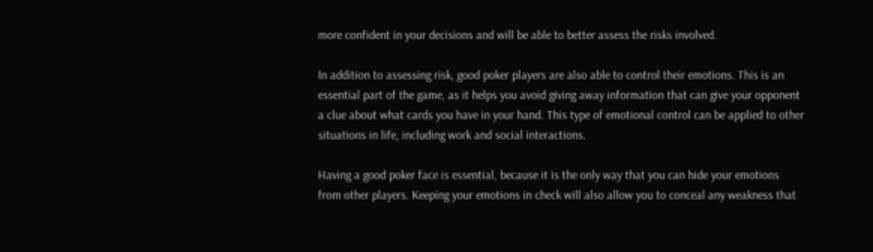more confident in your decisions and will be able to better assess the risks involved.

In addition to assessing risk, good poker players are also able to control their emotions. This is an essential part of the game, as it helps you avoid giving away information that can give your opponent a clue about what cards you have in your hand. This type of emotional control can be applied to other situations in life, including work and social interactions.

Having a good poker face is essential, because it is the only way that you can hide your emotions from other players. Keeping your emotions in check will also allow you to conceal any weakness that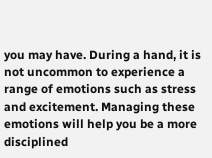you may have. During a hand, it is not uncommon to experience a range of emotions such as stress and excitement. Managing these emotions will help you be a more disciplined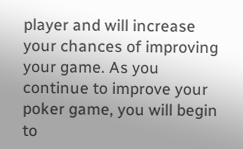player and will increase your chances of improving your game. As you continue to improve your poker game, you will begin to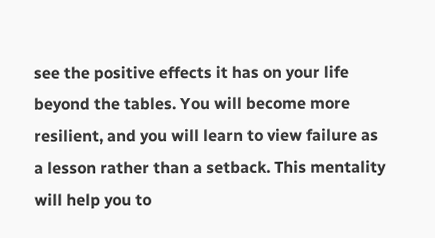see the positive effects it has on your life beyond the tables. You will become more resilient, and you will learn to view failure as a lesson rather than a setback. This mentality will help you to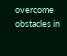overcome obstacles in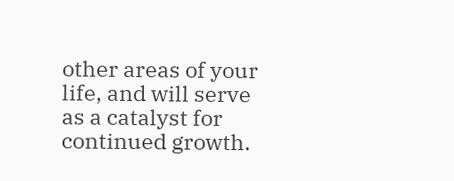other areas of your life, and will serve as a catalyst for continued growth.